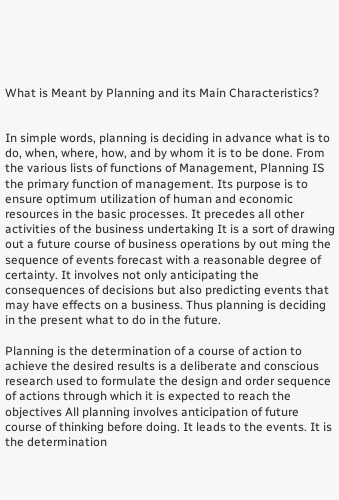What is Meant by Planning and its Main Characteristics?


In simple words, planning is deciding in advance what is to do, when, where, how, and by whom it is to be done. From the various lists of functions of Management, Planning IS the primary function of management. Its purpose is to ensure optimum utilization of human and economic resources in the basic processes. It precedes all other activities of the business undertaking It is a sort of drawing out a future course of business operations by out ming the sequence of events forecast with a reasonable degree of certainty. It involves not only anticipating the consequences of decisions but also predicting events that may have effects on a business. Thus planning is deciding in the present what to do in the future.

Planning is the determination of a course of action to achieve the desired results is a deliberate and conscious research used to formulate the design and order sequence of actions through which it is expected to reach the objectives All planning involves anticipation of future course of thinking before doing. It leads to the events. It is the determination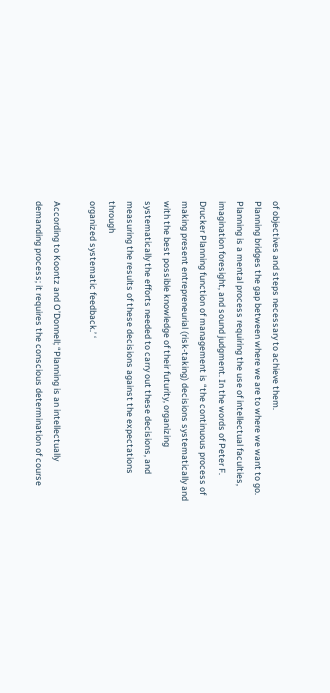of objectives and steps necessary to achieve them.
Planning bridges the gap between where we are to where we want to go. Planning is a mental process requiring the use of intellectual faculties, imagination foresight, and sound judgment. In the words of Peter F. Drucker Planning function of management is “the continuous process of
making present entrepreneurial (risk-taking) decisions systematically and with the best possible knowledge of their futurity, organizing systematically the efforts needed to carry out these decisions, and measuring the results of these decisions against the expectations through
organized systematic feedback.’ ‘

According to Koontz and O’Donnell; “Planning is an intellectually demanding process; it requires the conscious determination of course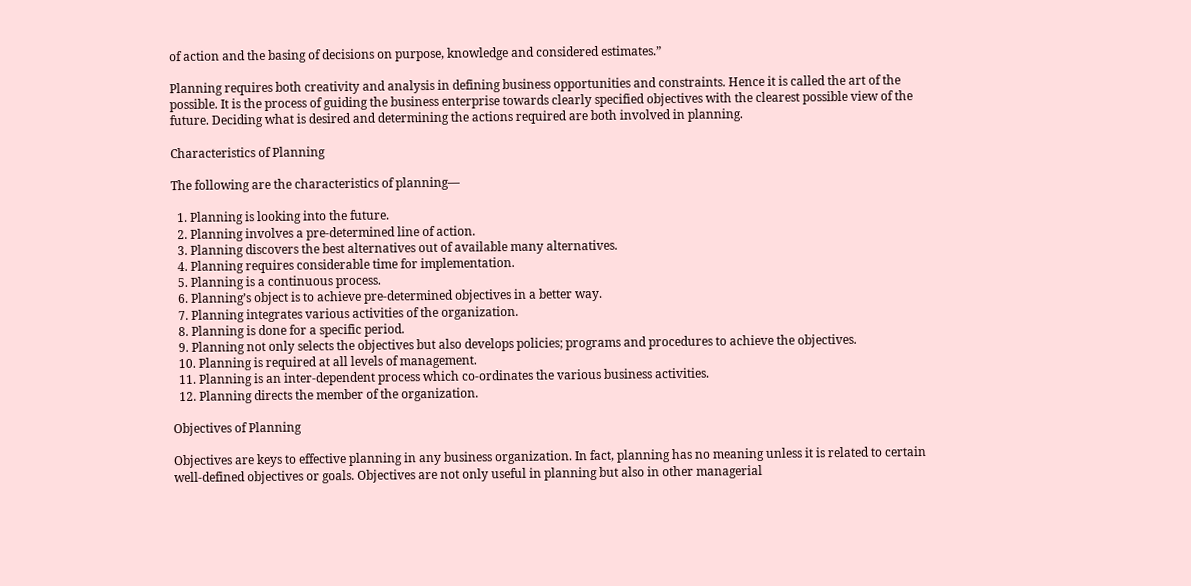of action and the basing of decisions on purpose, knowledge and considered estimates.”

Planning requires both creativity and analysis in defining business opportunities and constraints. Hence it is called the art of the possible. It is the process of guiding the business enterprise towards clearly specified objectives with the clearest possible view of the future. Deciding what is desired and determining the actions required are both involved in planning.

Characteristics of Planning

The following are the characteristics of planning—

  1. Planning is looking into the future.
  2. Planning involves a pre-determined line of action.
  3. Planning discovers the best alternatives out of available many alternatives.
  4. Planning requires considerable time for implementation.
  5. Planning is a continuous process.
  6. Planning’s object is to achieve pre-determined objectives in a better way.
  7. Planning integrates various activities of the organization.
  8. Planning is done for a specific period.
  9. Planning not only selects the objectives but also develops policies; programs and procedures to achieve the objectives.
  10. Planning is required at all levels of management.
  11. Planning is an inter-dependent process which co-ordinates the various business activities.
  12. Planning directs the member of the organization.

Objectives of Planning

Objectives are keys to effective planning in any business organization. In fact, planning has no meaning unless it is related to certain well-defined objectives or goals. Objectives are not only useful in planning but also in other managerial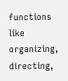functions like organizing, directing,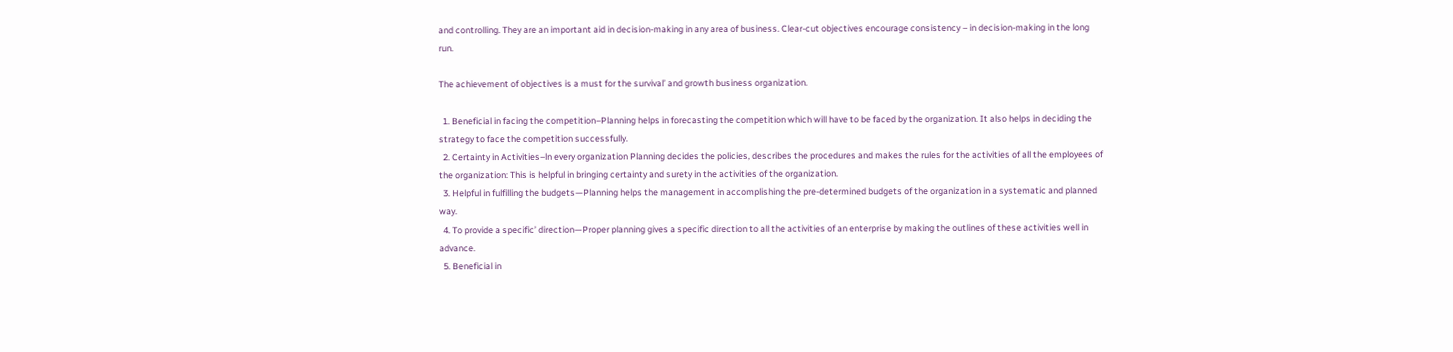and controlling. They are an important aid in decision-making in any area of business. Clear-cut objectives encourage consistency – in decision-making in the long run.

The achievement of objectives is a must for the survival’ and growth business organization.

  1. Beneficial in facing the competition–Planning helps in forecasting the competition which will have to be faced by the organization. It also helps in deciding the strategy to face the competition successfully.
  2. Certainty in Activities–ln every organization Planning decides the policies, describes the procedures and makes the rules for the activities of all the employees of the organization: This is helpful in bringing certainty and surety in the activities of the organization.
  3. Helpful in fulfilling the budgets—Planning helps the management in accomplishing the pre-determined budgets of the organization in a systematic and planned way.
  4. To provide a specific’ direction—Proper planning gives a specific direction to all the activities of an enterprise by making the outlines of these activities well in advance.
  5. Beneficial in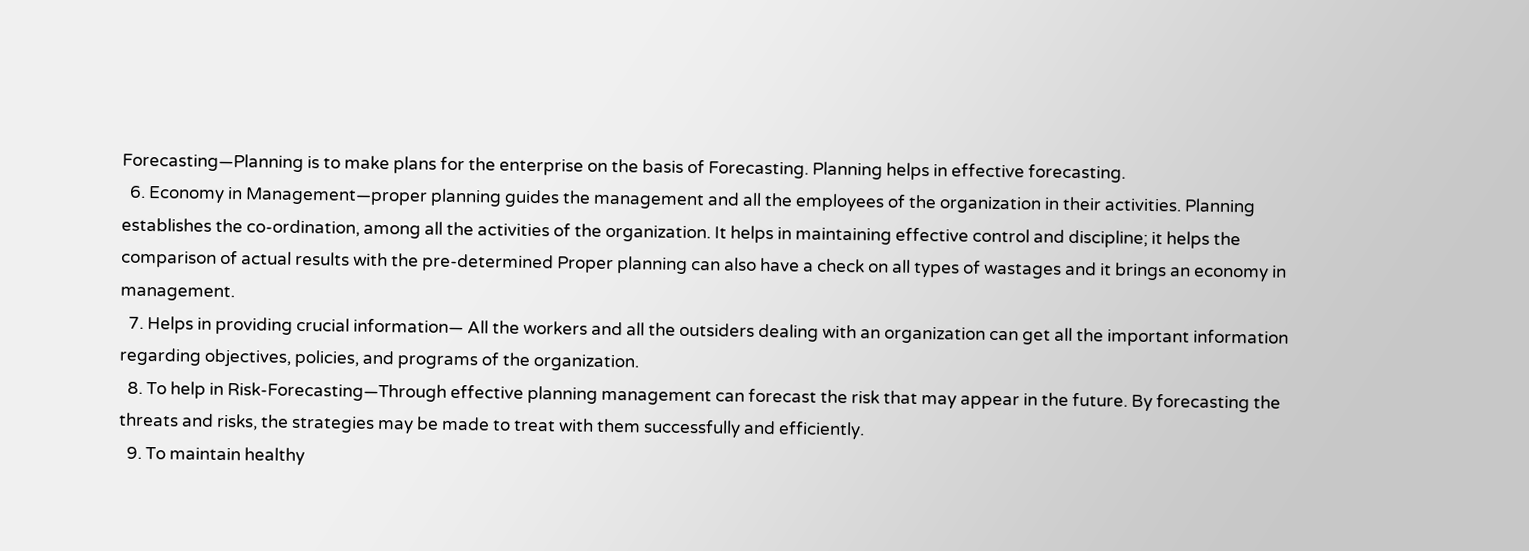Forecasting—Planning is to make plans for the enterprise on the basis of Forecasting. Planning helps in effective forecasting.
  6. Economy in Management—proper planning guides the management and all the employees of the organization in their activities. Planning establishes the co-ordination, among all the activities of the organization. It helps in maintaining effective control and discipline; it helps the comparison of actual results with the pre-determined Proper planning can also have a check on all types of wastages and it brings an economy in management.
  7. Helps in providing crucial information— All the workers and all the outsiders dealing with an organization can get all the important information regarding objectives, policies, and programs of the organization.
  8. To help in Risk-Forecasting—Through effective planning management can forecast the risk that may appear in the future. By forecasting the threats and risks, the strategies may be made to treat with them successfully and efficiently.
  9. To maintain healthy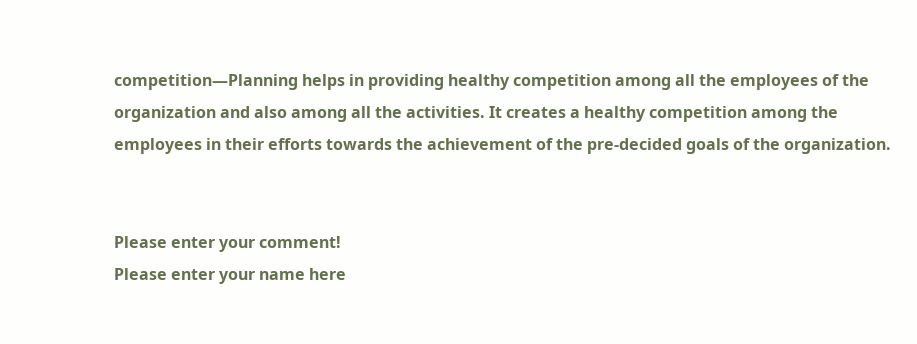competition—Planning helps in providing healthy competition among all the employees of the organization and also among all the activities. It creates a healthy competition among the employees in their efforts towards the achievement of the pre-decided goals of the organization.


Please enter your comment!
Please enter your name here